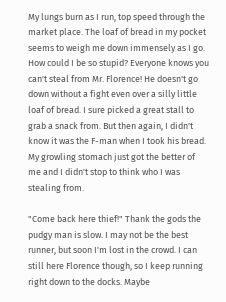My lungs burn as I run, top speed through the market place. The loaf of bread in my pocket seems to weigh me down immensely as I go. How could I be so stupid? Everyone knows you can't steal from Mr. Florence! He doesn't go down without a fight even over a silly little loaf of bread. I sure picked a great stall to grab a snack from. But then again, I didn't know it was the F-man when I took his bread. My growling stomach just got the better of me and I didn't stop to think who I was stealing from.

"Come back here thief!" Thank the gods the pudgy man is slow. I may not be the best runner, but soon I'm lost in the crowd. I can still here Florence though, so I keep running right down to the docks. Maybe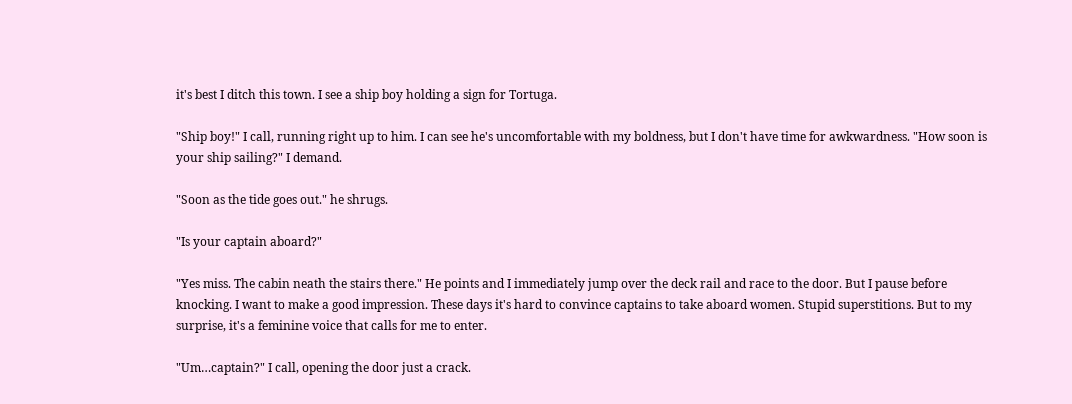it's best I ditch this town. I see a ship boy holding a sign for Tortuga.

"Ship boy!" I call, running right up to him. I can see he's uncomfortable with my boldness, but I don't have time for awkwardness. "How soon is your ship sailing?" I demand.

"Soon as the tide goes out." he shrugs.

"Is your captain aboard?"

"Yes miss. The cabin neath the stairs there." He points and I immediately jump over the deck rail and race to the door. But I pause before knocking. I want to make a good impression. These days it's hard to convince captains to take aboard women. Stupid superstitions. But to my surprise, it's a feminine voice that calls for me to enter.

"Um…captain?" I call, opening the door just a crack.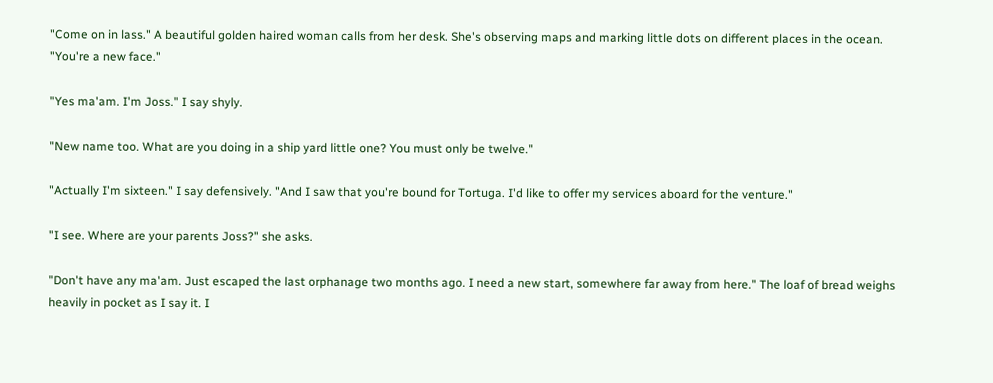"Come on in lass." A beautiful golden haired woman calls from her desk. She's observing maps and marking little dots on different places in the ocean. "You're a new face."

"Yes ma'am. I'm Joss." I say shyly.

"New name too. What are you doing in a ship yard little one? You must only be twelve."

"Actually I'm sixteen." I say defensively. "And I saw that you're bound for Tortuga. I'd like to offer my services aboard for the venture."

"I see. Where are your parents Joss?" she asks.

"Don't have any ma'am. Just escaped the last orphanage two months ago. I need a new start, somewhere far away from here." The loaf of bread weighs heavily in pocket as I say it. I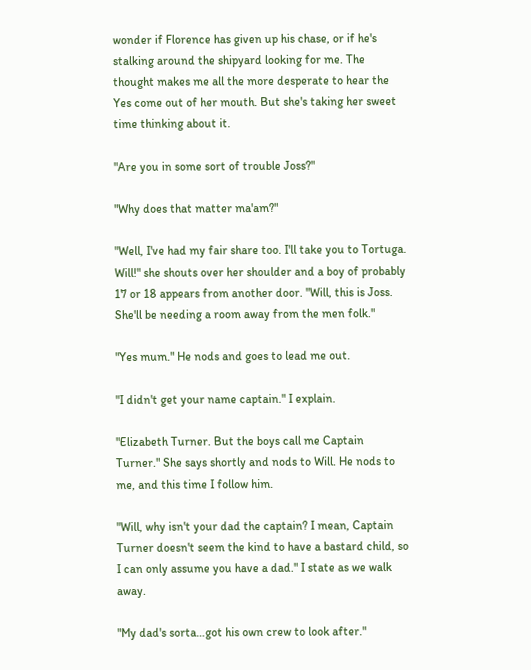wonder if Florence has given up his chase, or if he's stalking around the shipyard looking for me. The thought makes me all the more desperate to hear the Yes come out of her mouth. But she's taking her sweet time thinking about it.

"Are you in some sort of trouble Joss?"

"Why does that matter ma'am?"

"Well, I've had my fair share too. I'll take you to Tortuga. Will!" she shouts over her shoulder and a boy of probably 17 or 18 appears from another door. "Will, this is Joss. She'll be needing a room away from the men folk."

"Yes mum." He nods and goes to lead me out.

"I didn't get your name captain." I explain.

"Elizabeth Turner. But the boys call me Captain Turner." She says shortly and nods to Will. He nods to me, and this time I follow him.

"Will, why isn't your dad the captain? I mean, Captain Turner doesn't seem the kind to have a bastard child, so I can only assume you have a dad." I state as we walk away.

"My dad's sorta…got his own crew to look after."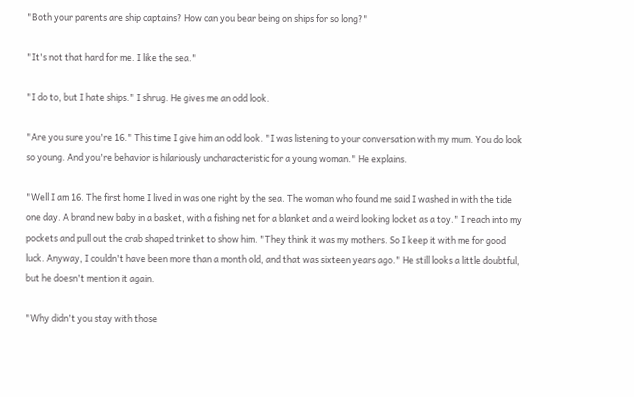"Both your parents are ship captains? How can you bear being on ships for so long?"

"It's not that hard for me. I like the sea."

"I do to, but I hate ships." I shrug. He gives me an odd look.

"Are you sure you're 16." This time I give him an odd look. "I was listening to your conversation with my mum. You do look so young. And you're behavior is hilariously uncharacteristic for a young woman." He explains.

"Well I am 16. The first home I lived in was one right by the sea. The woman who found me said I washed in with the tide one day. A brand new baby in a basket, with a fishing net for a blanket and a weird looking locket as a toy." I reach into my pockets and pull out the crab shaped trinket to show him. "They think it was my mothers. So I keep it with me for good luck. Anyway, I couldn't have been more than a month old, and that was sixteen years ago." He still looks a little doubtful, but he doesn't mention it again.

"Why didn't you stay with those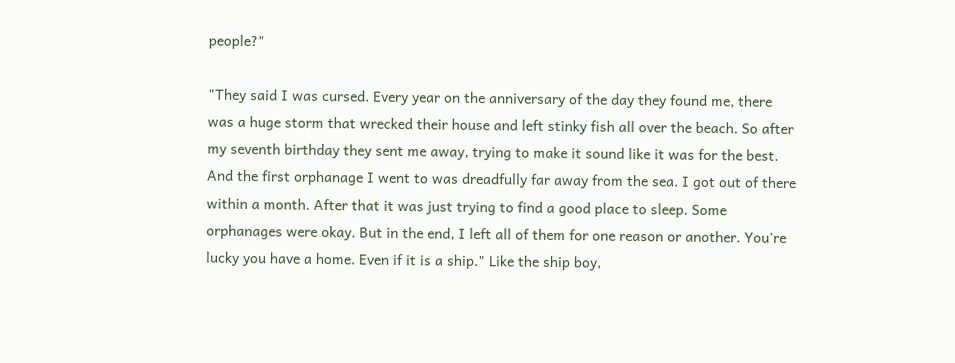people?"

"They said I was cursed. Every year on the anniversary of the day they found me, there was a huge storm that wrecked their house and left stinky fish all over the beach. So after my seventh birthday they sent me away, trying to make it sound like it was for the best. And the first orphanage I went to was dreadfully far away from the sea. I got out of there within a month. After that it was just trying to find a good place to sleep. Some orphanages were okay. But in the end, I left all of them for one reason or another. You're lucky you have a home. Even if it is a ship." Like the ship boy,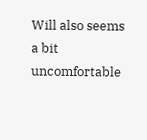Will also seems a bit uncomfortable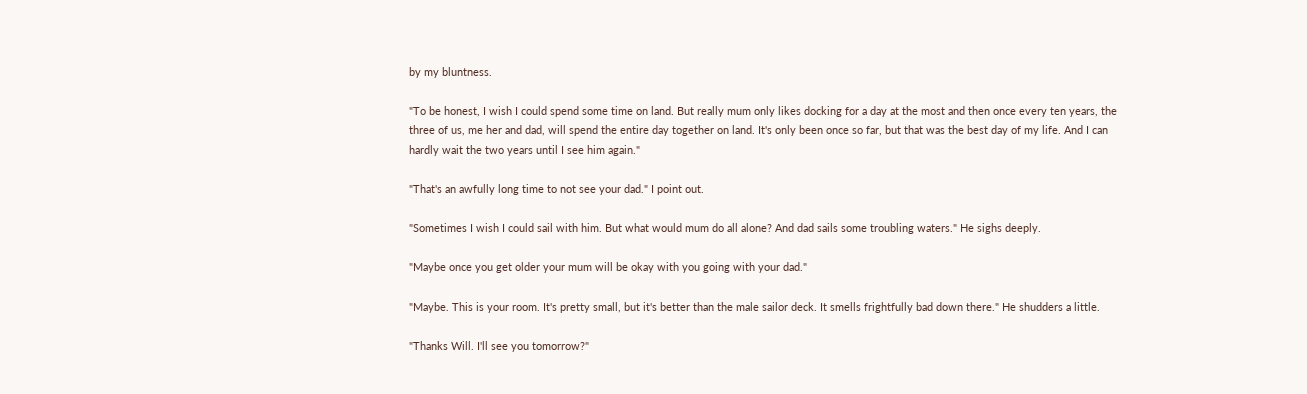by my bluntness.

"To be honest, I wish I could spend some time on land. But really mum only likes docking for a day at the most and then once every ten years, the three of us, me her and dad, will spend the entire day together on land. It's only been once so far, but that was the best day of my life. And I can hardly wait the two years until I see him again."

"That's an awfully long time to not see your dad." I point out.

"Sometimes I wish I could sail with him. But what would mum do all alone? And dad sails some troubling waters." He sighs deeply.

"Maybe once you get older your mum will be okay with you going with your dad."

"Maybe. This is your room. It's pretty small, but it's better than the male sailor deck. It smells frightfully bad down there." He shudders a little.

"Thanks Will. I'll see you tomorrow?"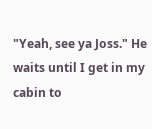"Yeah, see ya Joss." He waits until I get in my cabin to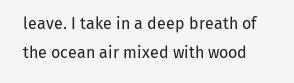leave. I take in a deep breath of the ocean air mixed with wood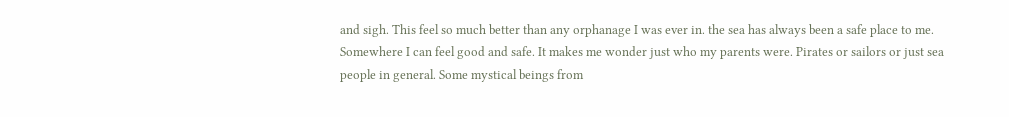and sigh. This feel so much better than any orphanage I was ever in. the sea has always been a safe place to me. Somewhere I can feel good and safe. It makes me wonder just who my parents were. Pirates or sailors or just sea people in general. Some mystical beings from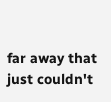far away that just couldn't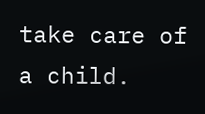take care of a child.